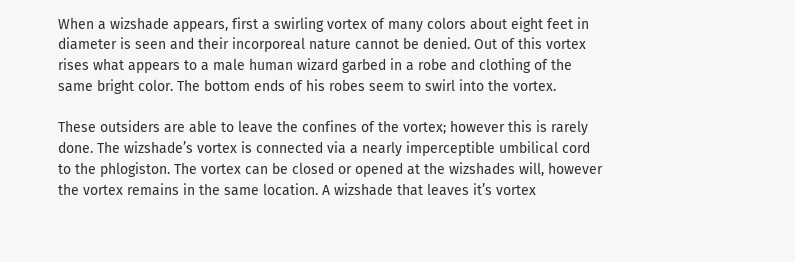When a wizshade appears, first a swirling vortex of many colors about eight feet in diameter is seen and their incorporeal nature cannot be denied. Out of this vortex rises what appears to a male human wizard garbed in a robe and clothing of the same bright color. The bottom ends of his robes seem to swirl into the vortex.

These outsiders are able to leave the confines of the vortex; however this is rarely done. The wizshade’s vortex is connected via a nearly imperceptible umbilical cord to the phlogiston. The vortex can be closed or opened at the wizshades will, however the vortex remains in the same location. A wizshade that leaves it’s vortex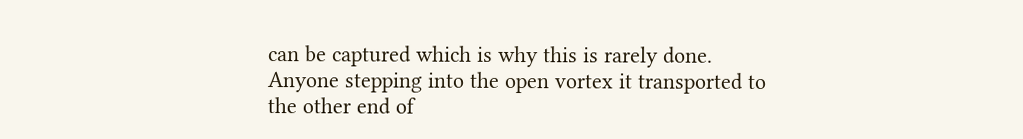can be captured which is why this is rarely done. Anyone stepping into the open vortex it transported to the other end of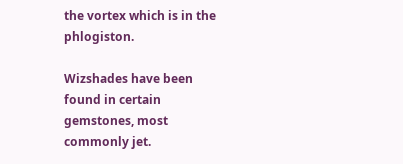the vortex which is in the phlogiston.

Wizshades have been found in certain gemstones, most commonly jet.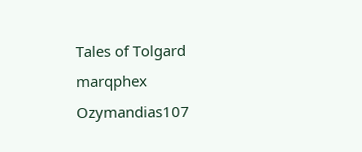Tales of Tolgard marqphex Ozymandias107